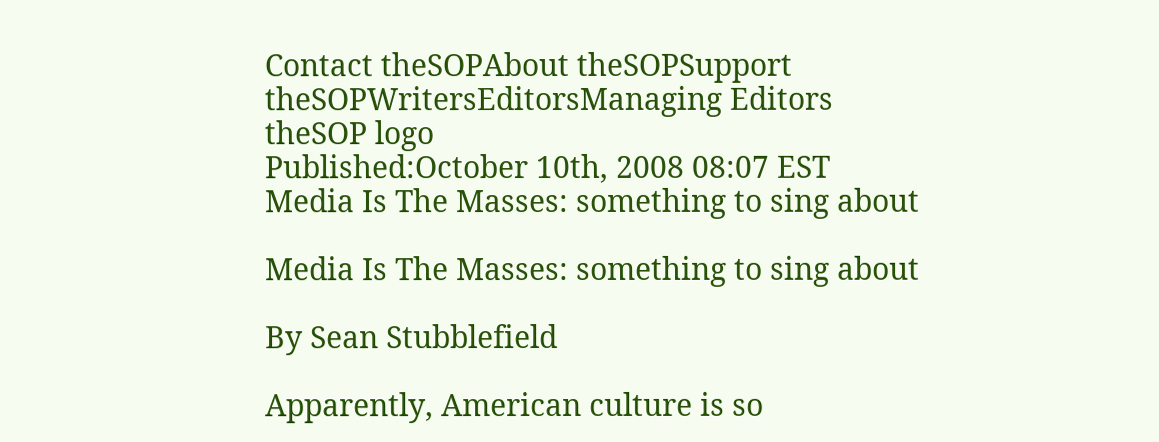Contact theSOPAbout theSOPSupport theSOPWritersEditorsManaging Editors
theSOP logo
Published:October 10th, 2008 08:07 EST
Media Is The Masses: something to sing about

Media Is The Masses: something to sing about

By Sean Stubblefield

Apparently, American culture is so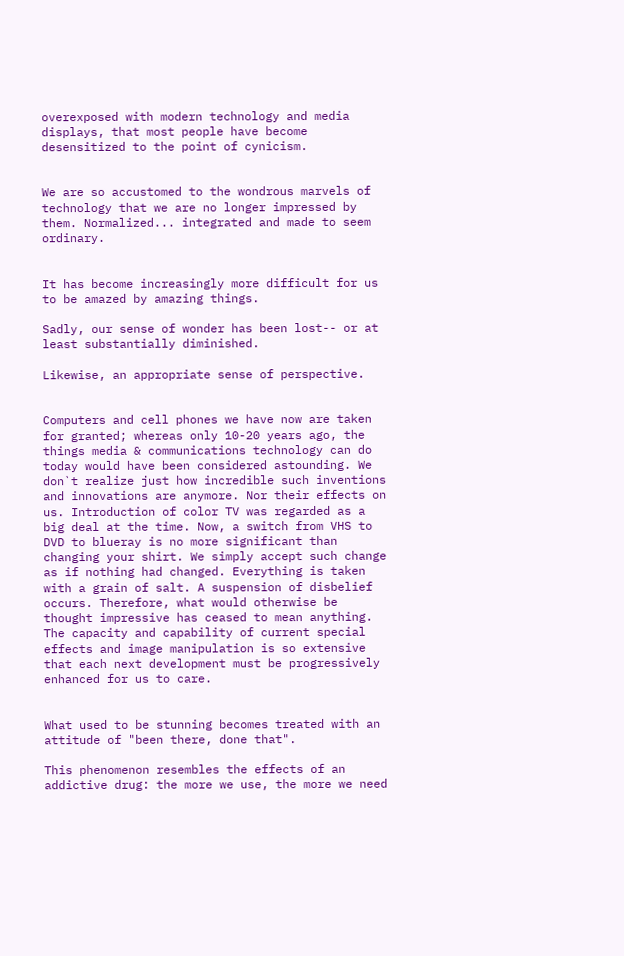overexposed with modern technology and media displays, that most people have become desensitized to the point of cynicism.


We are so accustomed to the wondrous marvels of technology that we are no longer impressed by them. Normalized... integrated and made to seem ordinary.


It has become increasingly more difficult for us to be amazed by amazing things.

Sadly, our sense of wonder has been lost-- or at least substantially diminished.

Likewise, an appropriate sense of perspective.


Computers and cell phones we have now are taken for granted; whereas only 10-20 years ago, the things media & communications technology can do today would have been considered astounding. We don`t realize just how incredible such inventions and innovations are anymore. Nor their effects on us. Introduction of color TV was regarded as a big deal at the time. Now, a switch from VHS to DVD to blueray is no more significant than changing your shirt. We simply accept such change as if nothing had changed. Everything is taken with a grain of salt. A suspension of disbelief occurs. Therefore, what would otherwise be thought impressive has ceased to mean anything. The capacity and capability of current special effects and image manipulation is so extensive that each next development must be progressively enhanced for us to care.


What used to be stunning becomes treated with an attitude of "been there, done that".

This phenomenon resembles the effects of an addictive drug: the more we use, the more we need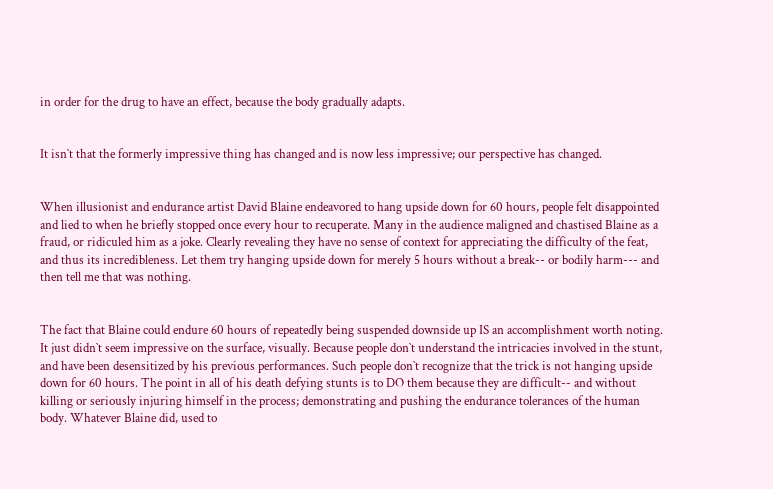in order for the drug to have an effect, because the body gradually adapts.


It isn`t that the formerly impressive thing has changed and is now less impressive; our perspective has changed.


When illusionist and endurance artist David Blaine endeavored to hang upside down for 60 hours, people felt disappointed and lied to when he briefly stopped once every hour to recuperate. Many in the audience maligned and chastised Blaine as a fraud, or ridiculed him as a joke. Clearly revealing they have no sense of context for appreciating the difficulty of the feat, and thus its incredibleness. Let them try hanging upside down for merely 5 hours without a break-- or bodily harm--- and then tell me that was nothing.


The fact that Blaine could endure 60 hours of repeatedly being suspended downside up IS an accomplishment worth noting. It just didn`t seem impressive on the surface, visually. Because people don`t understand the intricacies involved in the stunt, and have been desensitized by his previous performances. Such people don`t recognize that the trick is not hanging upside down for 60 hours. The point in all of his death defying stunts is to DO them because they are difficult-- and without killing or seriously injuring himself in the process; demonstrating and pushing the endurance tolerances of the human body. Whatever Blaine did, used to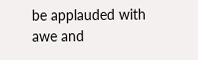be applauded with awe and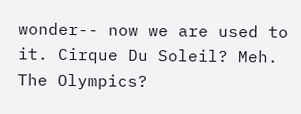wonder-- now we are used to it. Cirque Du Soleil? Meh. The Olympics?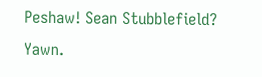Peshaw! Sean Stubblefield? Yawn.